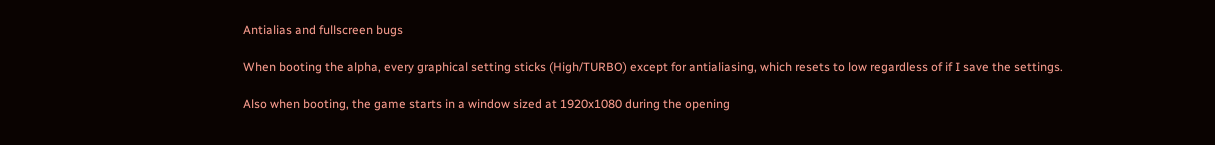Antialias and fullscreen bugs

When booting the alpha, every graphical setting sticks (High/TURBO) except for antialiasing, which resets to low regardless of if I save the settings.

Also when booting, the game starts in a window sized at 1920x1080 during the opening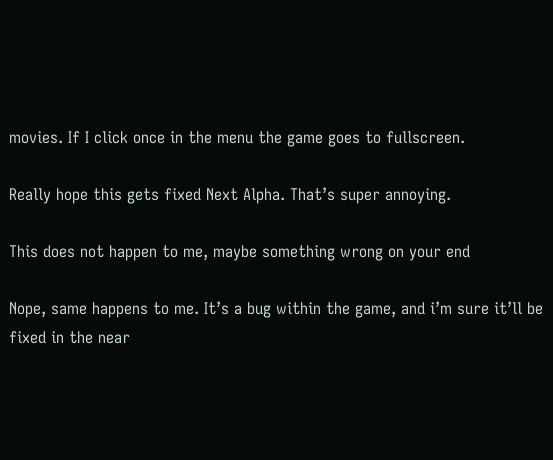movies. If I click once in the menu the game goes to fullscreen.

Really hope this gets fixed Next Alpha. That’s super annoying.

This does not happen to me, maybe something wrong on your end

Nope, same happens to me. It’s a bug within the game, and i’m sure it’ll be fixed in the near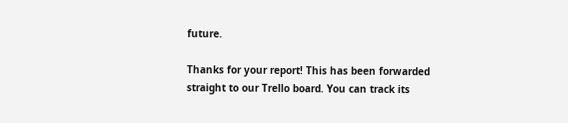future.

Thanks for your report! This has been forwarded straight to our Trello board. You can track its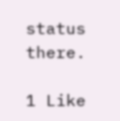status there.

1 Like